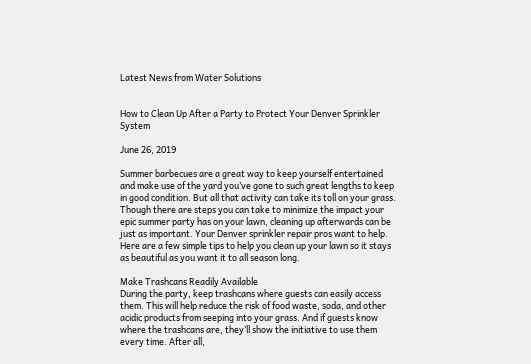Latest News from Water Solutions


How to Clean Up After a Party to Protect Your Denver Sprinkler System

June 26, 2019

Summer barbecues are a great way to keep yourself entertained and make use of the yard you’ve gone to such great lengths to keep in good condition. But all that activity can take its toll on your grass. Though there are steps you can take to minimize the impact your epic summer party has on your lawn, cleaning up afterwards can be just as important. Your Denver sprinkler repair pros want to help. Here are a few simple tips to help you clean up your lawn so it stays as beautiful as you want it to all season long.

Make Trashcans Readily Available
During the party, keep trashcans where guests can easily access them. This will help reduce the risk of food waste, soda, and other acidic products from seeping into your grass. And if guests know where the trashcans are, they’ll show the initiative to use them every time. After all,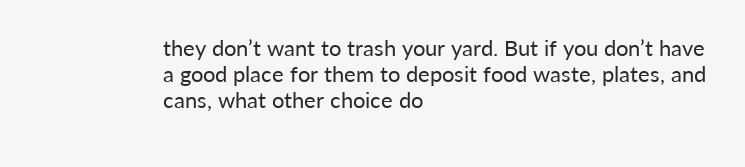they don’t want to trash your yard. But if you don’t have a good place for them to deposit food waste, plates, and cans, what other choice do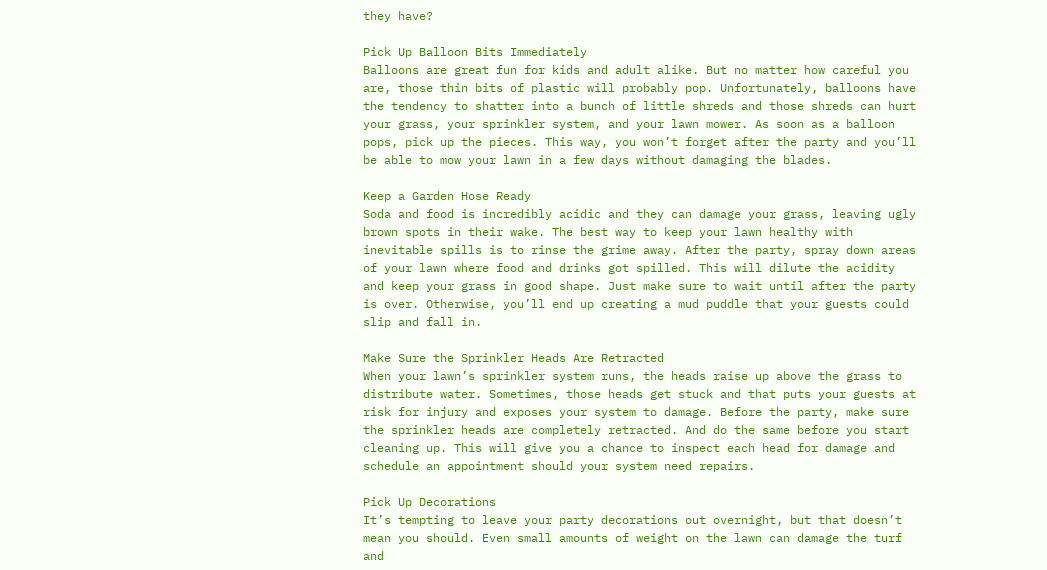they have?

Pick Up Balloon Bits Immediately
Balloons are great fun for kids and adult alike. But no matter how careful you are, those thin bits of plastic will probably pop. Unfortunately, balloons have the tendency to shatter into a bunch of little shreds and those shreds can hurt your grass, your sprinkler system, and your lawn mower. As soon as a balloon pops, pick up the pieces. This way, you won’t forget after the party and you’ll be able to mow your lawn in a few days without damaging the blades.

Keep a Garden Hose Ready
Soda and food is incredibly acidic and they can damage your grass, leaving ugly brown spots in their wake. The best way to keep your lawn healthy with inevitable spills is to rinse the grime away. After the party, spray down areas of your lawn where food and drinks got spilled. This will dilute the acidity and keep your grass in good shape. Just make sure to wait until after the party is over. Otherwise, you’ll end up creating a mud puddle that your guests could slip and fall in.

Make Sure the Sprinkler Heads Are Retracted
When your lawn’s sprinkler system runs, the heads raise up above the grass to distribute water. Sometimes, those heads get stuck and that puts your guests at risk for injury and exposes your system to damage. Before the party, make sure the sprinkler heads are completely retracted. And do the same before you start cleaning up. This will give you a chance to inspect each head for damage and schedule an appointment should your system need repairs.

Pick Up Decorations
It’s tempting to leave your party decorations out overnight, but that doesn’t mean you should. Even small amounts of weight on the lawn can damage the turf and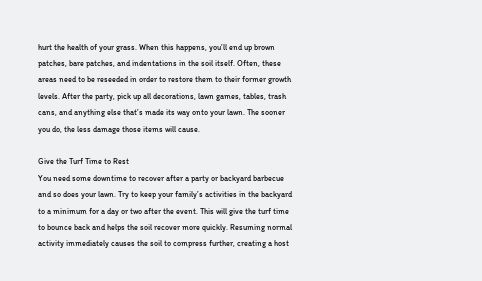hurt the health of your grass. When this happens, you’ll end up brown patches, bare patches, and indentations in the soil itself. Often, these areas need to be reseeded in order to restore them to their former growth levels. After the party, pick up all decorations, lawn games, tables, trash cans, and anything else that’s made its way onto your lawn. The sooner you do, the less damage those items will cause.

Give the Turf Time to Rest
You need some downtime to recover after a party or backyard barbecue and so does your lawn. Try to keep your family’s activities in the backyard to a minimum for a day or two after the event. This will give the turf time to bounce back and helps the soil recover more quickly. Resuming normal activity immediately causes the soil to compress further, creating a host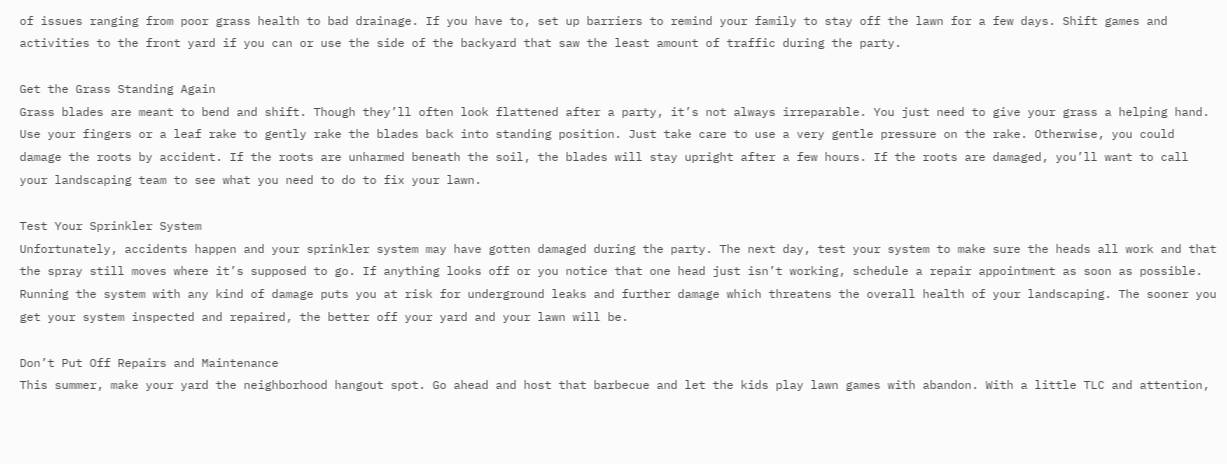of issues ranging from poor grass health to bad drainage. If you have to, set up barriers to remind your family to stay off the lawn for a few days. Shift games and activities to the front yard if you can or use the side of the backyard that saw the least amount of traffic during the party.

Get the Grass Standing Again
Grass blades are meant to bend and shift. Though they’ll often look flattened after a party, it’s not always irreparable. You just need to give your grass a helping hand. Use your fingers or a leaf rake to gently rake the blades back into standing position. Just take care to use a very gentle pressure on the rake. Otherwise, you could damage the roots by accident. If the roots are unharmed beneath the soil, the blades will stay upright after a few hours. If the roots are damaged, you’ll want to call your landscaping team to see what you need to do to fix your lawn.

Test Your Sprinkler System
Unfortunately, accidents happen and your sprinkler system may have gotten damaged during the party. The next day, test your system to make sure the heads all work and that the spray still moves where it’s supposed to go. If anything looks off or you notice that one head just isn’t working, schedule a repair appointment as soon as possible. Running the system with any kind of damage puts you at risk for underground leaks and further damage which threatens the overall health of your landscaping. The sooner you get your system inspected and repaired, the better off your yard and your lawn will be.

Don’t Put Off Repairs and Maintenance
This summer, make your yard the neighborhood hangout spot. Go ahead and host that barbecue and let the kids play lawn games with abandon. With a little TLC and attention,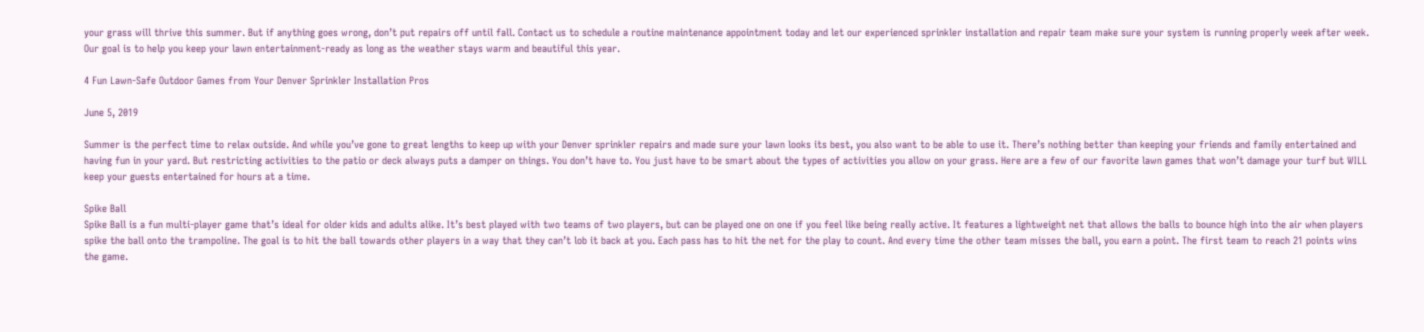your grass will thrive this summer. But if anything goes wrong, don’t put repairs off until fall. Contact us to schedule a routine maintenance appointment today and let our experienced sprinkler installation and repair team make sure your system is running properly week after week. Our goal is to help you keep your lawn entertainment-ready as long as the weather stays warm and beautiful this year.

4 Fun Lawn-Safe Outdoor Games from Your Denver Sprinkler Installation Pros

June 5, 2019

Summer is the perfect time to relax outside. And while you’ve gone to great lengths to keep up with your Denver sprinkler repairs and made sure your lawn looks its best, you also want to be able to use it. There’s nothing better than keeping your friends and family entertained and having fun in your yard. But restricting activities to the patio or deck always puts a damper on things. You don’t have to. You just have to be smart about the types of activities you allow on your grass. Here are a few of our favorite lawn games that won’t damage your turf but WILL keep your guests entertained for hours at a time.

Spike Ball
Spike Ball is a fun multi-player game that’s ideal for older kids and adults alike. It’s best played with two teams of two players, but can be played one on one if you feel like being really active. It features a lightweight net that allows the balls to bounce high into the air when players spike the ball onto the trampoline. The goal is to hit the ball towards other players in a way that they can’t lob it back at you. Each pass has to hit the net for the play to count. And every time the other team misses the ball, you earn a point. The first team to reach 21 points wins the game.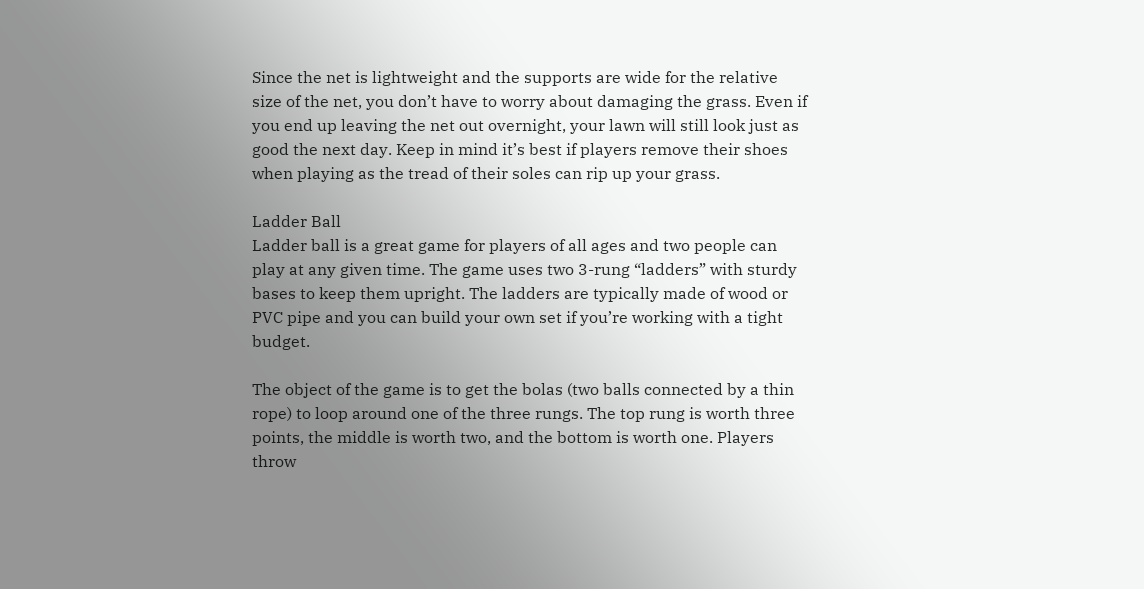Since the net is lightweight and the supports are wide for the relative size of the net, you don’t have to worry about damaging the grass. Even if you end up leaving the net out overnight, your lawn will still look just as good the next day. Keep in mind it’s best if players remove their shoes when playing as the tread of their soles can rip up your grass.

Ladder Ball
Ladder ball is a great game for players of all ages and two people can play at any given time. The game uses two 3-rung “ladders” with sturdy bases to keep them upright. The ladders are typically made of wood or PVC pipe and you can build your own set if you’re working with a tight budget.

The object of the game is to get the bolas (two balls connected by a thin rope) to loop around one of the three rungs. The top rung is worth three points, the middle is worth two, and the bottom is worth one. Players throw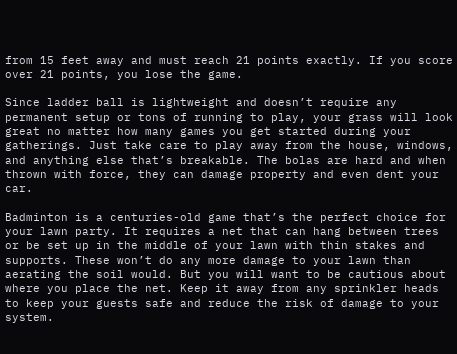from 15 feet away and must reach 21 points exactly. If you score over 21 points, you lose the game.

Since ladder ball is lightweight and doesn’t require any permanent setup or tons of running to play, your grass will look great no matter how many games you get started during your gatherings. Just take care to play away from the house, windows, and anything else that’s breakable. The bolas are hard and when thrown with force, they can damage property and even dent your car.

Badminton is a centuries-old game that’s the perfect choice for your lawn party. It requires a net that can hang between trees or be set up in the middle of your lawn with thin stakes and supports. These won’t do any more damage to your lawn than aerating the soil would. But you will want to be cautious about where you place the net. Keep it away from any sprinkler heads to keep your guests safe and reduce the risk of damage to your system.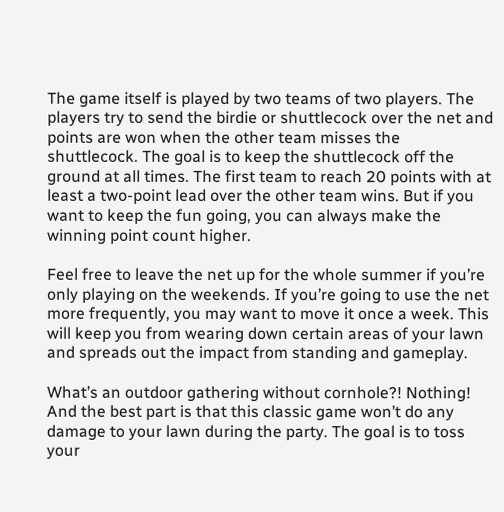The game itself is played by two teams of two players. The players try to send the birdie or shuttlecock over the net and points are won when the other team misses the shuttlecock. The goal is to keep the shuttlecock off the ground at all times. The first team to reach 20 points with at least a two-point lead over the other team wins. But if you want to keep the fun going, you can always make the winning point count higher.

Feel free to leave the net up for the whole summer if you’re only playing on the weekends. If you’re going to use the net more frequently, you may want to move it once a week. This will keep you from wearing down certain areas of your lawn and spreads out the impact from standing and gameplay.

What’s an outdoor gathering without cornhole?! Nothing! And the best part is that this classic game won’t do any damage to your lawn during the party. The goal is to toss your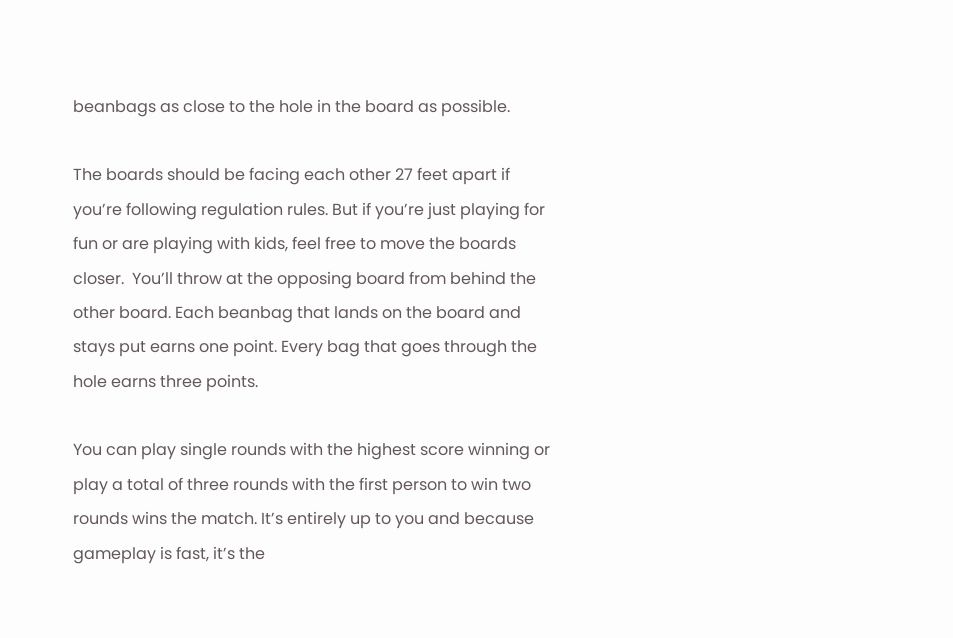beanbags as close to the hole in the board as possible.

The boards should be facing each other 27 feet apart if you’re following regulation rules. But if you’re just playing for fun or are playing with kids, feel free to move the boards closer.  You’ll throw at the opposing board from behind the other board. Each beanbag that lands on the board and stays put earns one point. Every bag that goes through the hole earns three points.

You can play single rounds with the highest score winning or play a total of three rounds with the first person to win two rounds wins the match. It’s entirely up to you and because gameplay is fast, it’s the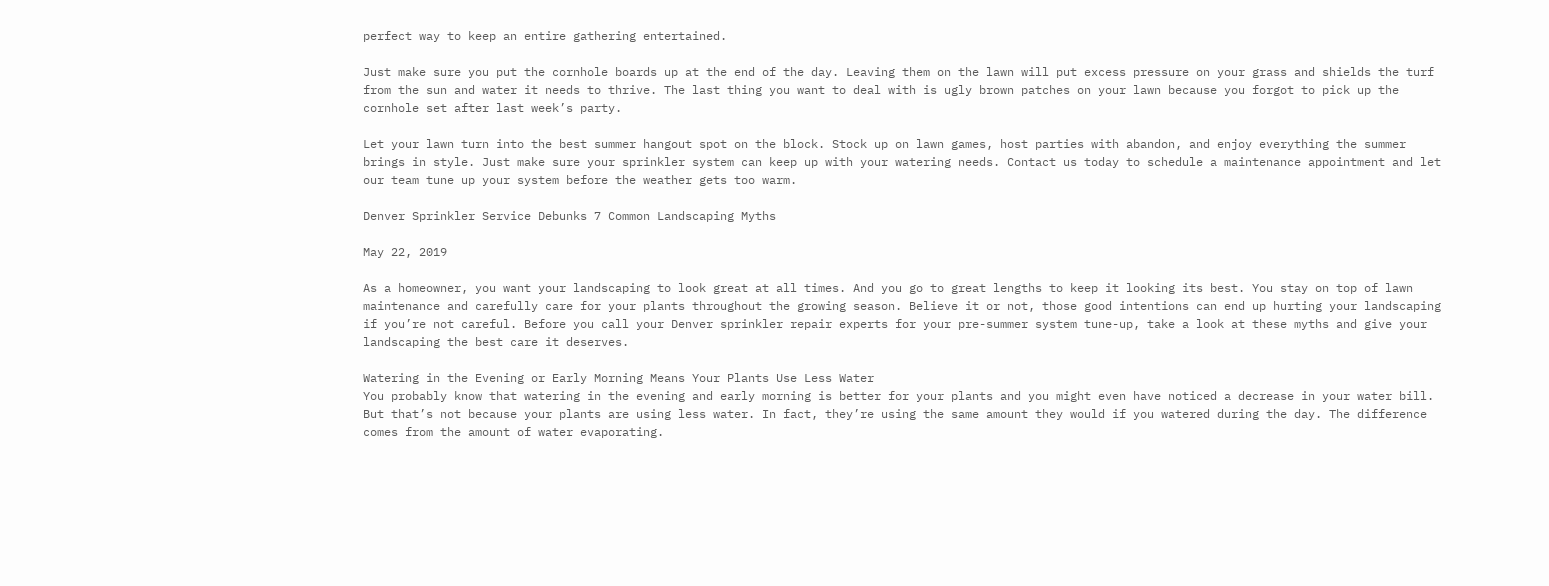perfect way to keep an entire gathering entertained.

Just make sure you put the cornhole boards up at the end of the day. Leaving them on the lawn will put excess pressure on your grass and shields the turf from the sun and water it needs to thrive. The last thing you want to deal with is ugly brown patches on your lawn because you forgot to pick up the cornhole set after last week’s party.

Let your lawn turn into the best summer hangout spot on the block. Stock up on lawn games, host parties with abandon, and enjoy everything the summer brings in style. Just make sure your sprinkler system can keep up with your watering needs. Contact us today to schedule a maintenance appointment and let our team tune up your system before the weather gets too warm.

Denver Sprinkler Service Debunks 7 Common Landscaping Myths

May 22, 2019

As a homeowner, you want your landscaping to look great at all times. And you go to great lengths to keep it looking its best. You stay on top of lawn maintenance and carefully care for your plants throughout the growing season. Believe it or not, those good intentions can end up hurting your landscaping if you’re not careful. Before you call your Denver sprinkler repair experts for your pre-summer system tune-up, take a look at these myths and give your landscaping the best care it deserves.

Watering in the Evening or Early Morning Means Your Plants Use Less Water
You probably know that watering in the evening and early morning is better for your plants and you might even have noticed a decrease in your water bill. But that’s not because your plants are using less water. In fact, they’re using the same amount they would if you watered during the day. The difference comes from the amount of water evaporating.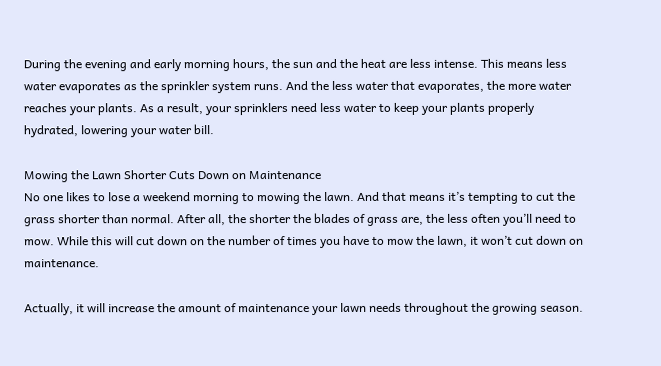During the evening and early morning hours, the sun and the heat are less intense. This means less water evaporates as the sprinkler system runs. And the less water that evaporates, the more water reaches your plants. As a result, your sprinklers need less water to keep your plants properly hydrated, lowering your water bill.

Mowing the Lawn Shorter Cuts Down on Maintenance
No one likes to lose a weekend morning to mowing the lawn. And that means it’s tempting to cut the grass shorter than normal. After all, the shorter the blades of grass are, the less often you’ll need to mow. While this will cut down on the number of times you have to mow the lawn, it won’t cut down on maintenance.

Actually, it will increase the amount of maintenance your lawn needs throughout the growing season.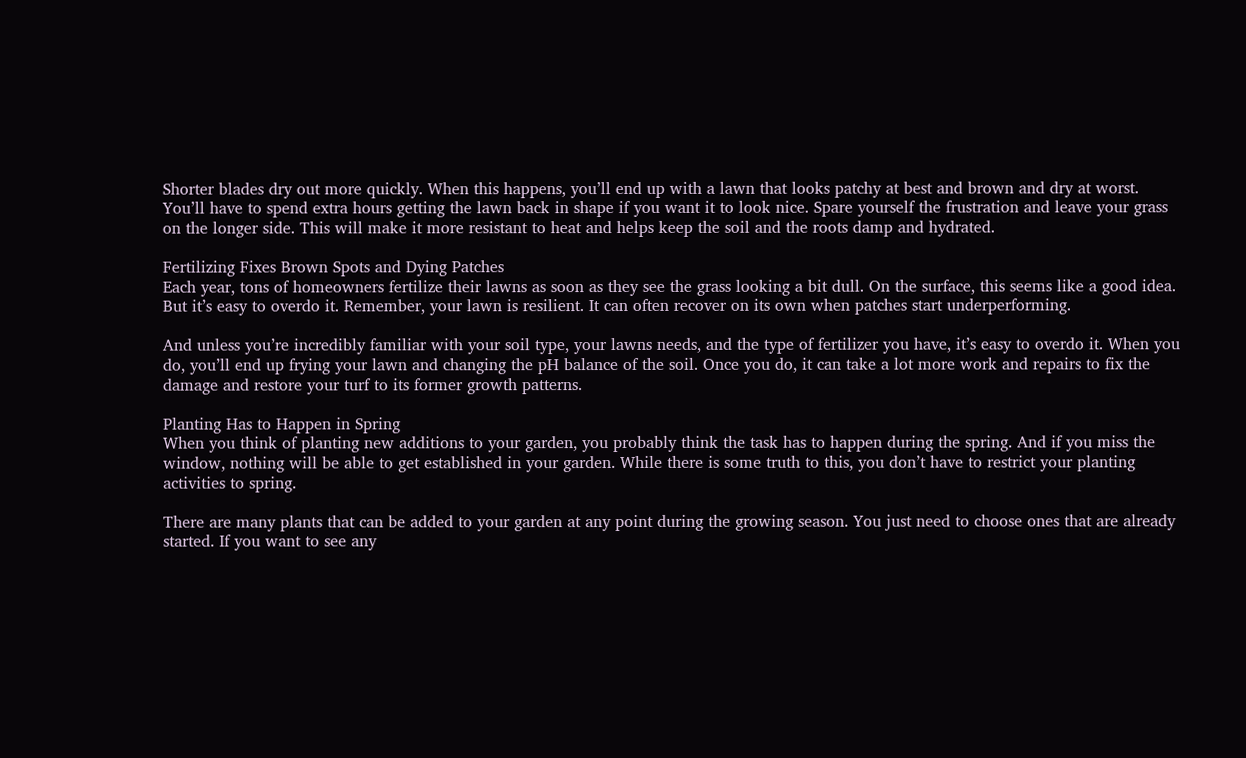Shorter blades dry out more quickly. When this happens, you’ll end up with a lawn that looks patchy at best and brown and dry at worst. You’ll have to spend extra hours getting the lawn back in shape if you want it to look nice. Spare yourself the frustration and leave your grass on the longer side. This will make it more resistant to heat and helps keep the soil and the roots damp and hydrated.

Fertilizing Fixes Brown Spots and Dying Patches
Each year, tons of homeowners fertilize their lawns as soon as they see the grass looking a bit dull. On the surface, this seems like a good idea. But it’s easy to overdo it. Remember, your lawn is resilient. It can often recover on its own when patches start underperforming.

And unless you’re incredibly familiar with your soil type, your lawns needs, and the type of fertilizer you have, it’s easy to overdo it. When you do, you’ll end up frying your lawn and changing the pH balance of the soil. Once you do, it can take a lot more work and repairs to fix the damage and restore your turf to its former growth patterns.

Planting Has to Happen in Spring
When you think of planting new additions to your garden, you probably think the task has to happen during the spring. And if you miss the window, nothing will be able to get established in your garden. While there is some truth to this, you don’t have to restrict your planting activities to spring.

There are many plants that can be added to your garden at any point during the growing season. You just need to choose ones that are already started. If you want to see any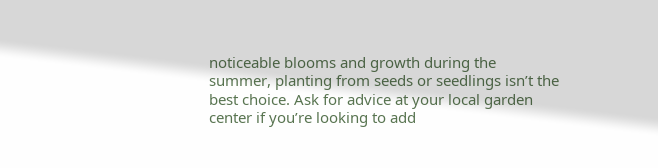noticeable blooms and growth during the summer, planting from seeds or seedlings isn’t the best choice. Ask for advice at your local garden center if you’re looking to add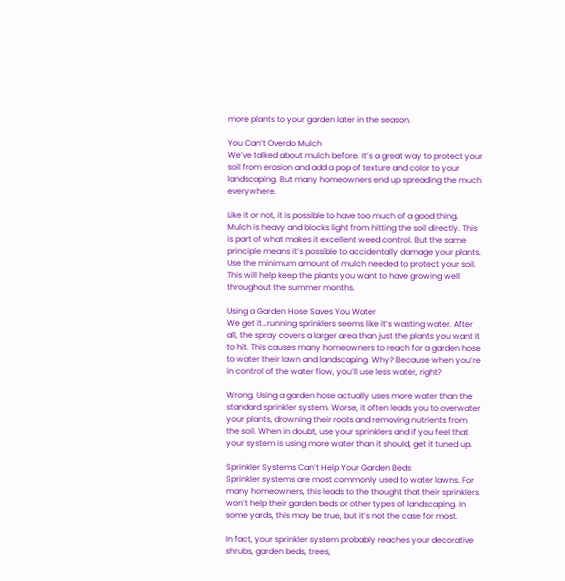more plants to your garden later in the season.

You Can’t Overdo Mulch
We’ve talked about mulch before. It’s a great way to protect your soil from erosion and add a pop of texture and color to your landscaping. But many homeowners end up spreading the much everywhere.

Like it or not, it is possible to have too much of a good thing. Mulch is heavy and blocks light from hitting the soil directly. This is part of what makes it excellent weed control. But the same principle means it’s possible to accidentally damage your plants. Use the minimum amount of mulch needed to protect your soil. This will help keep the plants you want to have growing well throughout the summer months.

Using a Garden Hose Saves You Water
We get it…running sprinklers seems like it’s wasting water. After all, the spray covers a larger area than just the plants you want it to hit. This causes many homeowners to reach for a garden hose to water their lawn and landscaping. Why? Because when you’re in control of the water flow, you’ll use less water, right?

Wrong. Using a garden hose actually uses more water than the standard sprinkler system. Worse, it often leads you to overwater your plants, drowning their roots and removing nutrients from the soil. When in doubt, use your sprinklers and if you feel that your system is using more water than it should, get it tuned up.

Sprinkler Systems Can’t Help Your Garden Beds
Sprinkler systems are most commonly used to water lawns. For many homeowners, this leads to the thought that their sprinklers won’t help their garden beds or other types of landscaping. In some yards, this may be true, but it’s not the case for most.

In fact, your sprinkler system probably reaches your decorative shrubs, garden beds, trees,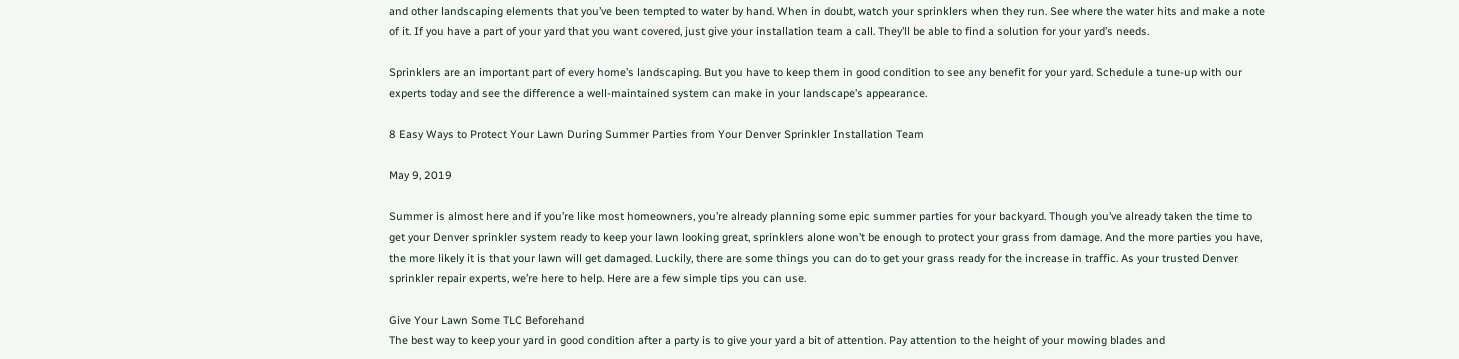and other landscaping elements that you’ve been tempted to water by hand. When in doubt, watch your sprinklers when they run. See where the water hits and make a note of it. If you have a part of your yard that you want covered, just give your installation team a call. They’ll be able to find a solution for your yard’s needs.

Sprinklers are an important part of every home’s landscaping. But you have to keep them in good condition to see any benefit for your yard. Schedule a tune-up with our experts today and see the difference a well-maintained system can make in your landscape’s appearance.

8 Easy Ways to Protect Your Lawn During Summer Parties from Your Denver Sprinkler Installation Team

May 9, 2019

Summer is almost here and if you’re like most homeowners, you’re already planning some epic summer parties for your backyard. Though you’ve already taken the time to get your Denver sprinkler system ready to keep your lawn looking great, sprinklers alone won’t be enough to protect your grass from damage. And the more parties you have, the more likely it is that your lawn will get damaged. Luckily, there are some things you can do to get your grass ready for the increase in traffic. As your trusted Denver sprinkler repair experts, we’re here to help. Here are a few simple tips you can use.

Give Your Lawn Some TLC Beforehand
The best way to keep your yard in good condition after a party is to give your yard a bit of attention. Pay attention to the height of your mowing blades and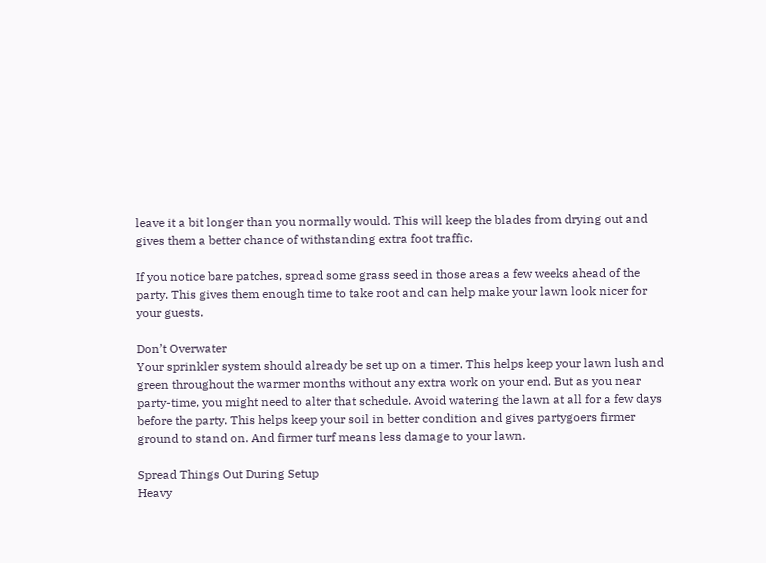leave it a bit longer than you normally would. This will keep the blades from drying out and gives them a better chance of withstanding extra foot traffic.

If you notice bare patches, spread some grass seed in those areas a few weeks ahead of the party. This gives them enough time to take root and can help make your lawn look nicer for your guests.

Don’t Overwater
Your sprinkler system should already be set up on a timer. This helps keep your lawn lush and green throughout the warmer months without any extra work on your end. But as you near party-time, you might need to alter that schedule. Avoid watering the lawn at all for a few days before the party. This helps keep your soil in better condition and gives partygoers firmer ground to stand on. And firmer turf means less damage to your lawn.

Spread Things Out During Setup
Heavy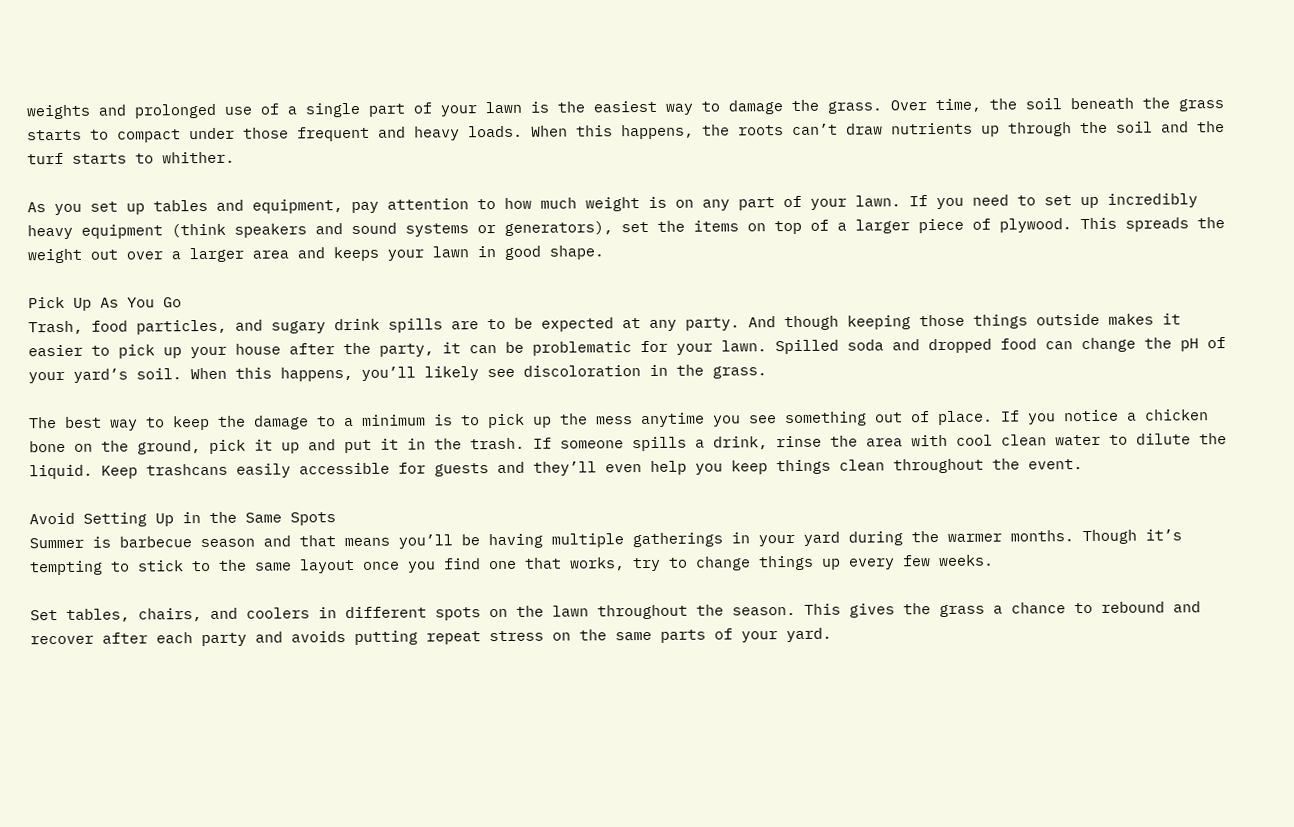weights and prolonged use of a single part of your lawn is the easiest way to damage the grass. Over time, the soil beneath the grass starts to compact under those frequent and heavy loads. When this happens, the roots can’t draw nutrients up through the soil and the turf starts to whither.

As you set up tables and equipment, pay attention to how much weight is on any part of your lawn. If you need to set up incredibly heavy equipment (think speakers and sound systems or generators), set the items on top of a larger piece of plywood. This spreads the weight out over a larger area and keeps your lawn in good shape.

Pick Up As You Go
Trash, food particles, and sugary drink spills are to be expected at any party. And though keeping those things outside makes it easier to pick up your house after the party, it can be problematic for your lawn. Spilled soda and dropped food can change the pH of your yard’s soil. When this happens, you’ll likely see discoloration in the grass.

The best way to keep the damage to a minimum is to pick up the mess anytime you see something out of place. If you notice a chicken bone on the ground, pick it up and put it in the trash. If someone spills a drink, rinse the area with cool clean water to dilute the liquid. Keep trashcans easily accessible for guests and they’ll even help you keep things clean throughout the event.

Avoid Setting Up in the Same Spots
Summer is barbecue season and that means you’ll be having multiple gatherings in your yard during the warmer months. Though it’s tempting to stick to the same layout once you find one that works, try to change things up every few weeks.

Set tables, chairs, and coolers in different spots on the lawn throughout the season. This gives the grass a chance to rebound and recover after each party and avoids putting repeat stress on the same parts of your yard.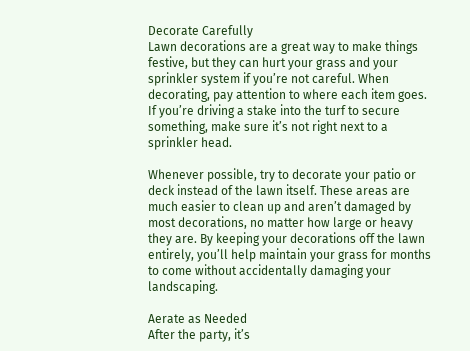Decorate Carefully
Lawn decorations are a great way to make things festive, but they can hurt your grass and your sprinkler system if you’re not careful. When decorating, pay attention to where each item goes. If you’re driving a stake into the turf to secure something, make sure it’s not right next to a sprinkler head.

Whenever possible, try to decorate your patio or deck instead of the lawn itself. These areas are much easier to clean up and aren’t damaged by most decorations, no matter how large or heavy they are. By keeping your decorations off the lawn entirely, you’ll help maintain your grass for months to come without accidentally damaging your landscaping.

Aerate as Needed
After the party, it’s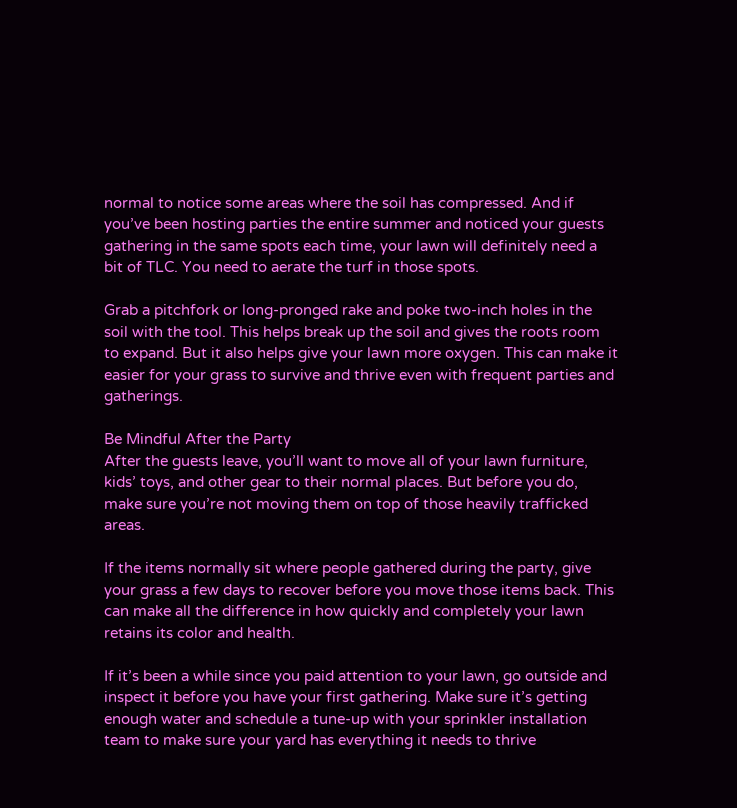normal to notice some areas where the soil has compressed. And if you’ve been hosting parties the entire summer and noticed your guests gathering in the same spots each time, your lawn will definitely need a bit of TLC. You need to aerate the turf in those spots.

Grab a pitchfork or long-pronged rake and poke two-inch holes in the soil with the tool. This helps break up the soil and gives the roots room to expand. But it also helps give your lawn more oxygen. This can make it easier for your grass to survive and thrive even with frequent parties and gatherings.

Be Mindful After the Party
After the guests leave, you’ll want to move all of your lawn furniture, kids’ toys, and other gear to their normal places. But before you do, make sure you’re not moving them on top of those heavily trafficked areas.

If the items normally sit where people gathered during the party, give your grass a few days to recover before you move those items back. This can make all the difference in how quickly and completely your lawn retains its color and health.

If it’s been a while since you paid attention to your lawn, go outside and inspect it before you have your first gathering. Make sure it’s getting enough water and schedule a tune-up with your sprinkler installation team to make sure your yard has everything it needs to thrive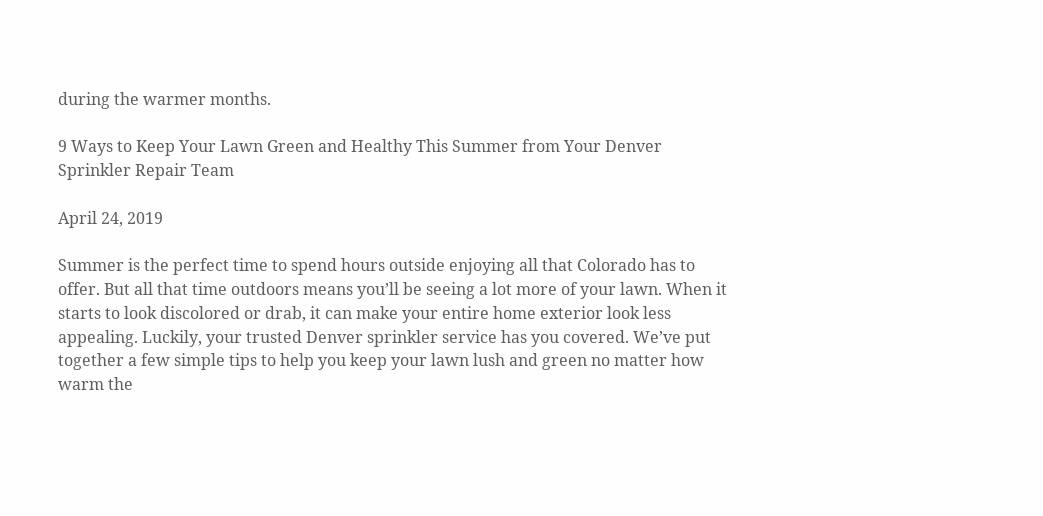during the warmer months.

9 Ways to Keep Your Lawn Green and Healthy This Summer from Your Denver Sprinkler Repair Team

April 24, 2019

Summer is the perfect time to spend hours outside enjoying all that Colorado has to offer. But all that time outdoors means you’ll be seeing a lot more of your lawn. When it starts to look discolored or drab, it can make your entire home exterior look less appealing. Luckily, your trusted Denver sprinkler service has you covered. We’ve put together a few simple tips to help you keep your lawn lush and green no matter how warm the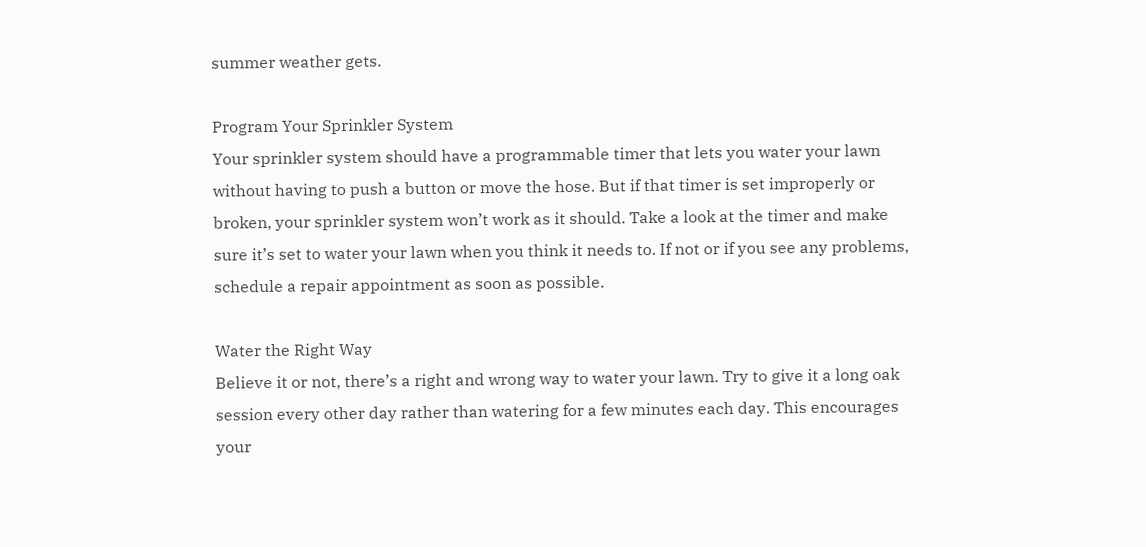summer weather gets.

Program Your Sprinkler System
Your sprinkler system should have a programmable timer that lets you water your lawn without having to push a button or move the hose. But if that timer is set improperly or broken, your sprinkler system won’t work as it should. Take a look at the timer and make sure it’s set to water your lawn when you think it needs to. If not or if you see any problems, schedule a repair appointment as soon as possible.

Water the Right Way
Believe it or not, there’s a right and wrong way to water your lawn. Try to give it a long oak session every other day rather than watering for a few minutes each day. This encourages your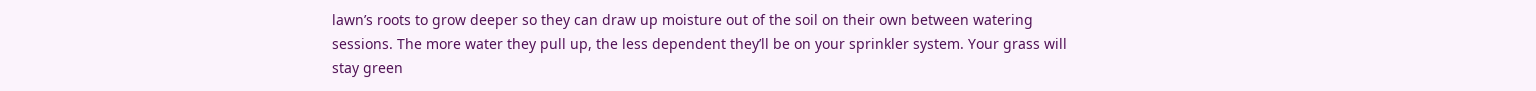lawn’s roots to grow deeper so they can draw up moisture out of the soil on their own between watering sessions. The more water they pull up, the less dependent they’ll be on your sprinkler system. Your grass will stay green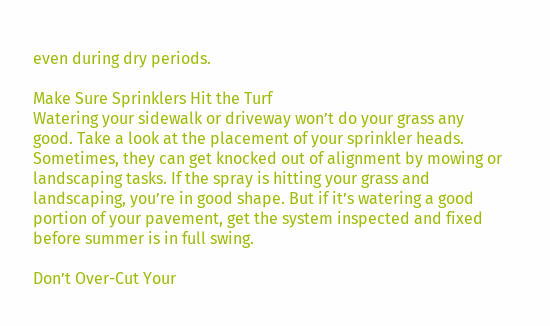even during dry periods.

Make Sure Sprinklers Hit the Turf
Watering your sidewalk or driveway won’t do your grass any good. Take a look at the placement of your sprinkler heads. Sometimes, they can get knocked out of alignment by mowing or landscaping tasks. If the spray is hitting your grass and landscaping, you’re in good shape. But if it’s watering a good portion of your pavement, get the system inspected and fixed before summer is in full swing.

Don’t Over-Cut Your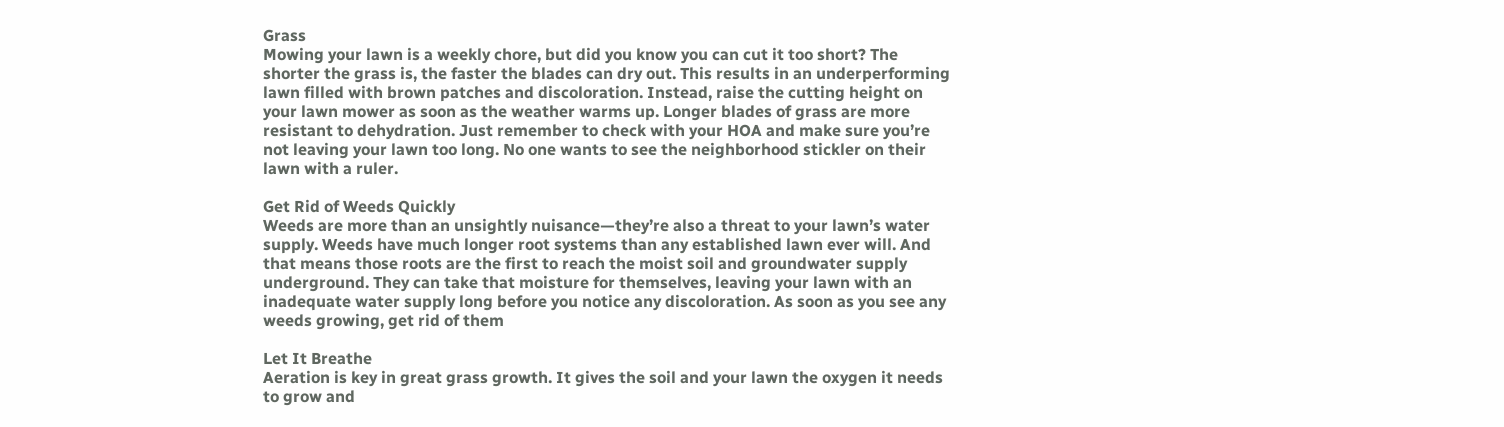Grass
Mowing your lawn is a weekly chore, but did you know you can cut it too short? The shorter the grass is, the faster the blades can dry out. This results in an underperforming lawn filled with brown patches and discoloration. Instead, raise the cutting height on your lawn mower as soon as the weather warms up. Longer blades of grass are more resistant to dehydration. Just remember to check with your HOA and make sure you’re not leaving your lawn too long. No one wants to see the neighborhood stickler on their lawn with a ruler.

Get Rid of Weeds Quickly
Weeds are more than an unsightly nuisance—they’re also a threat to your lawn’s water supply. Weeds have much longer root systems than any established lawn ever will. And that means those roots are the first to reach the moist soil and groundwater supply underground. They can take that moisture for themselves, leaving your lawn with an inadequate water supply long before you notice any discoloration. As soon as you see any weeds growing, get rid of them

Let It Breathe
Aeration is key in great grass growth. It gives the soil and your lawn the oxygen it needs to grow and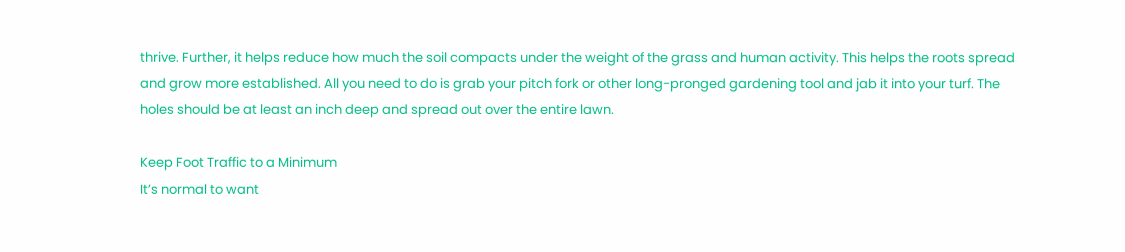thrive. Further, it helps reduce how much the soil compacts under the weight of the grass and human activity. This helps the roots spread and grow more established. All you need to do is grab your pitch fork or other long-pronged gardening tool and jab it into your turf. The holes should be at least an inch deep and spread out over the entire lawn.

Keep Foot Traffic to a Minimum
It’s normal to want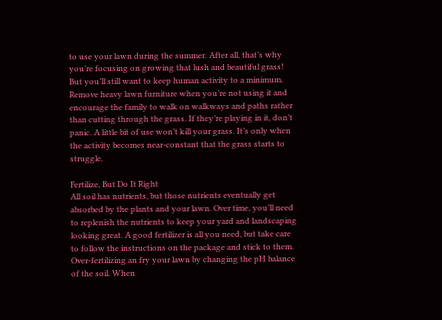to use your lawn during the summer. After all, that’s why you’re focusing on growing that lush and beautiful grass! But you’ll still want to keep human activity to a minimum. Remove heavy lawn furniture when you’re not using it and encourage the family to walk on walkways and paths rather than cutting through the grass. If they’re playing in it, don’t panic. A little bit of use won’t kill your grass. It’s only when the activity becomes near-constant that the grass starts to struggle.

Fertilize, But Do It Right
All soil has nutrients, but those nutrients eventually get absorbed by the plants and your lawn. Over time, you’ll need to replenish the nutrients to keep your yard and landscaping looking great. A good fertilizer is all you need, but take care to follow the instructions on the package and stick to them. Over-fertilizing an fry your lawn by changing the pH balance of the soil. When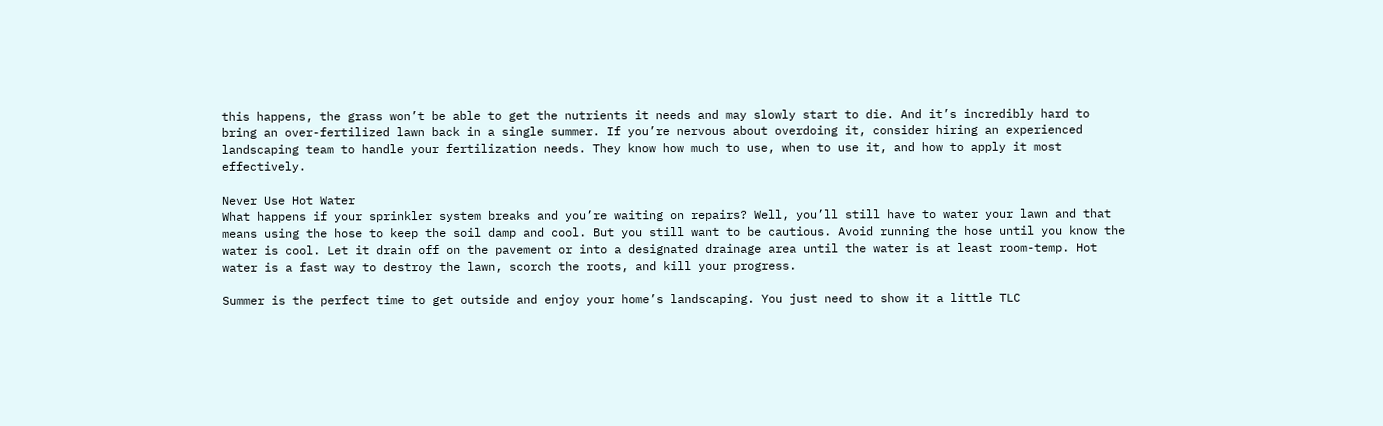this happens, the grass won’t be able to get the nutrients it needs and may slowly start to die. And it’s incredibly hard to bring an over-fertilized lawn back in a single summer. If you’re nervous about overdoing it, consider hiring an experienced landscaping team to handle your fertilization needs. They know how much to use, when to use it, and how to apply it most effectively.

Never Use Hot Water
What happens if your sprinkler system breaks and you’re waiting on repairs? Well, you’ll still have to water your lawn and that means using the hose to keep the soil damp and cool. But you still want to be cautious. Avoid running the hose until you know the water is cool. Let it drain off on the pavement or into a designated drainage area until the water is at least room-temp. Hot water is a fast way to destroy the lawn, scorch the roots, and kill your progress.

Summer is the perfect time to get outside and enjoy your home’s landscaping. You just need to show it a little TLC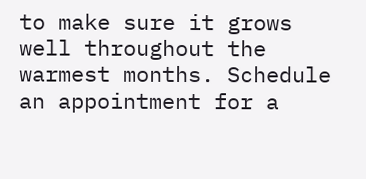to make sure it grows well throughout the warmest months. Schedule an appointment for a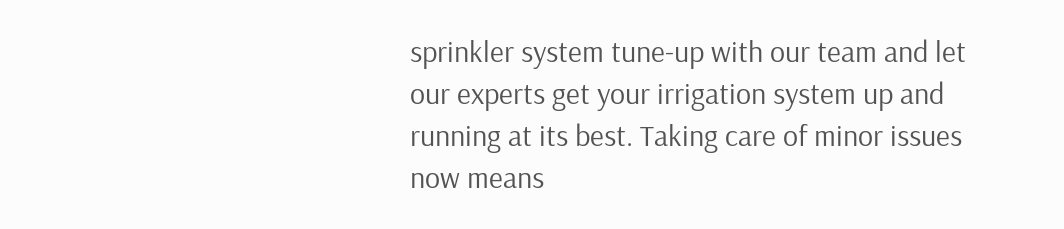sprinkler system tune-up with our team and let our experts get your irrigation system up and running at its best. Taking care of minor issues now means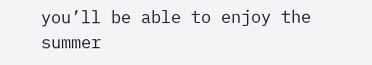you’ll be able to enjoy the summer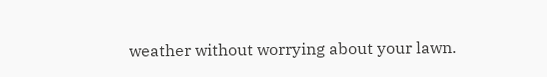weather without worrying about your lawn.